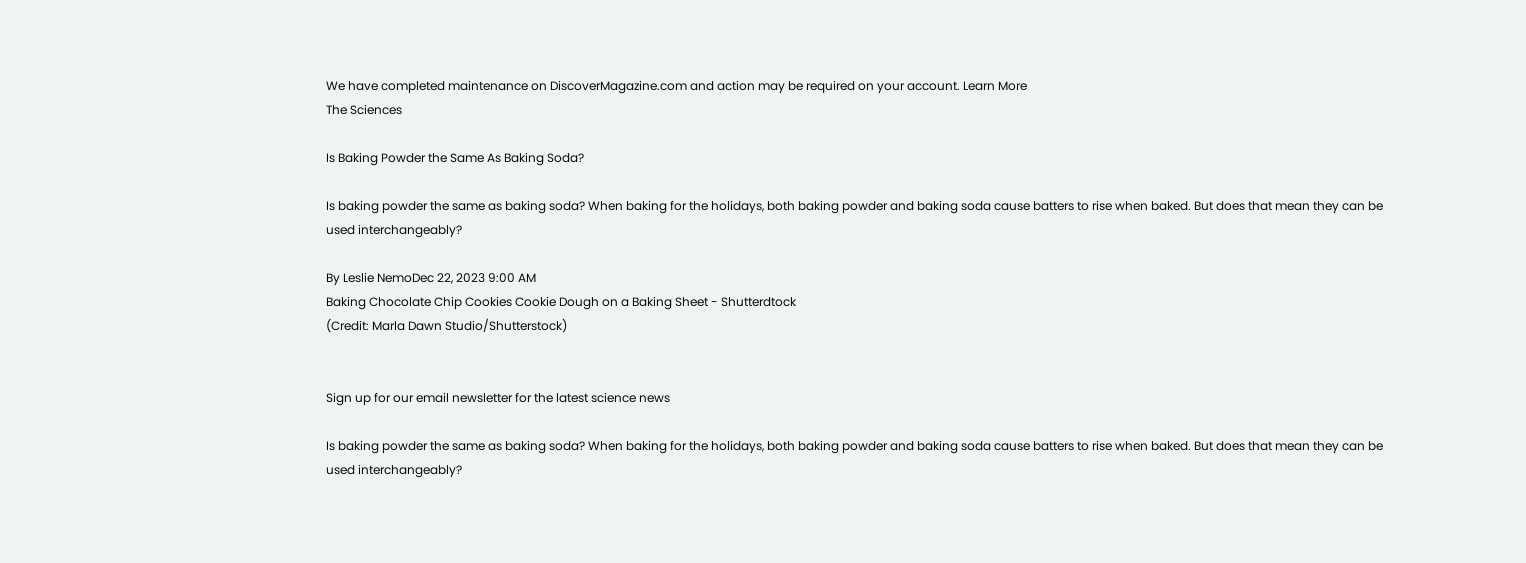We have completed maintenance on DiscoverMagazine.com and action may be required on your account. Learn More
The Sciences

Is Baking Powder the Same As Baking Soda?

Is baking powder the same as baking soda? When baking for the holidays, both baking powder and baking soda cause batters to rise when baked. But does that mean they can be used interchangeably?

By Leslie NemoDec 22, 2023 9:00 AM
Baking Chocolate Chip Cookies Cookie Dough on a Baking Sheet - Shutterdtock
(Credit: Marla Dawn Studio/Shutterstock)


Sign up for our email newsletter for the latest science news

Is baking powder the same as baking soda? When baking for the holidays, both baking powder and baking soda cause batters to rise when baked. But does that mean they can be used interchangeably?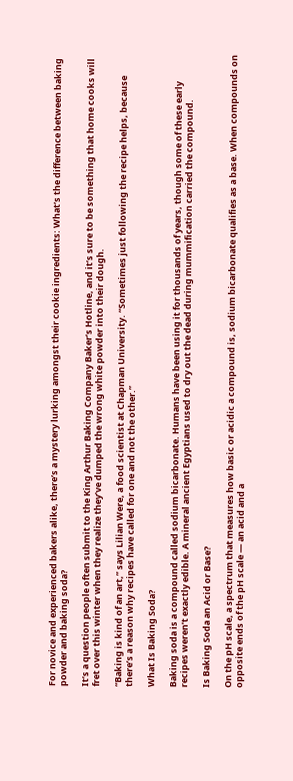For novice and experienced bakers alike, there’s a mystery lurking amongst their cookie ingredients: What’s the difference between baking powder and baking soda?

It’s a question people often submit to the King Arthur Baking Company Baker’s Hotline, and it’s sure to be something that home cooks will fret over this winter when they realize they’ve dumped the wrong white powder into their dough.

“Baking is kind of an art,” says Lilian Were, a food scientist at Chapman University. “Sometimes just following the recipe helps, because there’s a reason why recipes have called for one and not the other.”

What Is Baking Soda?

Baking soda is a compound called sodium bicarbonate. Humans have been using it for thousands of years, though some of these early recipes weren’t exactly edible. A mineral ancient Egyptians used to dry out the dead during mummification carried the compound.

Is Baking Soda an Acid or Base?

On the pH scale, a spectrum that measures how basic or acidic a compound is, sodium bicarbonate qualifies as a base. When compounds on opposite ends of the pH scale — an acid and a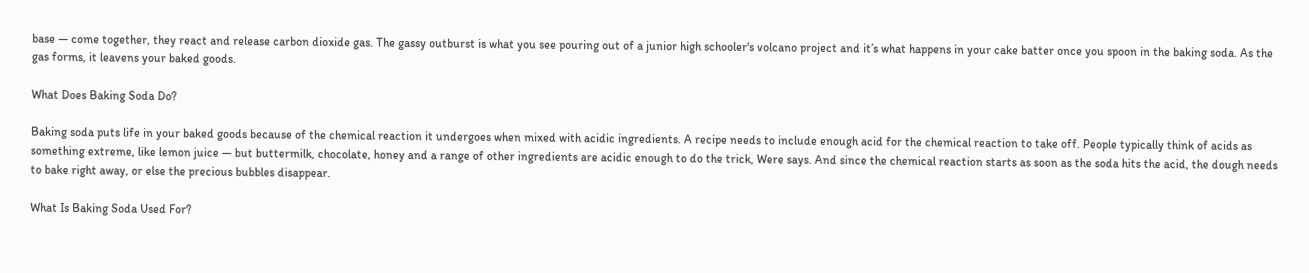base — come together, they react and release carbon dioxide gas. The gassy outburst is what you see pouring out of a junior high schooler's volcano project and it’s what happens in your cake batter once you spoon in the baking soda. As the gas forms, it leavens your baked goods.

What Does Baking Soda Do?

Baking soda puts life in your baked goods because of the chemical reaction it undergoes when mixed with acidic ingredients. A recipe needs to include enough acid for the chemical reaction to take off. People typically think of acids as something extreme, like lemon juice — but buttermilk, chocolate, honey and a range of other ingredients are acidic enough to do the trick, Were says. And since the chemical reaction starts as soon as the soda hits the acid, the dough needs to bake right away, or else the precious bubbles disappear.

What Is Baking Soda Used For?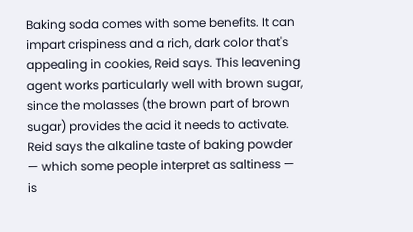Baking soda comes with some benefits. It can impart crispiness and a rich, dark color that's appealing in cookies, Reid says. This leavening agent works particularly well with brown sugar, since the molasses (the brown part of brown sugar) provides the acid it needs to activate. Reid says the alkaline taste of baking powder — which some people interpret as saltiness — is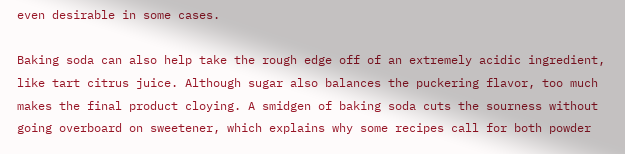even desirable in some cases.

Baking soda can also help take the rough edge off of an extremely acidic ingredient, like tart citrus juice. Although sugar also balances the puckering flavor, too much makes the final product cloying. A smidgen of baking soda cuts the sourness without going overboard on sweetener, which explains why some recipes call for both powder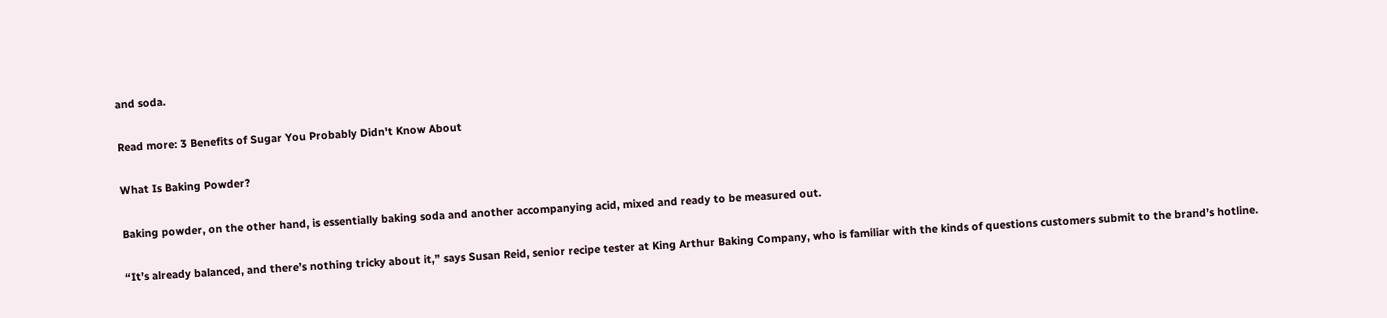and soda.

Read more: 3 Benefits of Sugar You Probably Didn't Know About

What Is Baking Powder?

Baking powder, on the other hand, is essentially baking soda and another accompanying acid, mixed and ready to be measured out.

“It’s already balanced, and there’s nothing tricky about it,” says Susan Reid, senior recipe tester at King Arthur Baking Company, who is familiar with the kinds of questions customers submit to the brand’s hotline.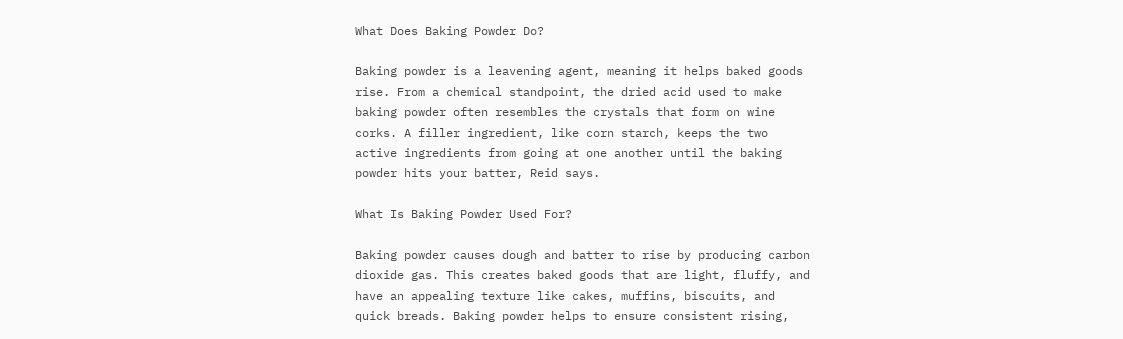What Does Baking Powder Do?

Baking powder is a leavening agent, meaning it helps baked goods rise. From a chemical standpoint, the dried acid used to make baking powder often resembles the crystals that form on wine corks. A filler ingredient, like corn starch, keeps the two active ingredients from going at one another until the baking powder hits your batter, Reid says.

What Is Baking Powder Used For?

Baking powder causes dough and batter to rise by producing carbon dioxide gas. This creates baked goods that are light, fluffy, and have an appealing texture like cakes, muffins, biscuits, and quick breads. Baking powder helps to ensure consistent rising,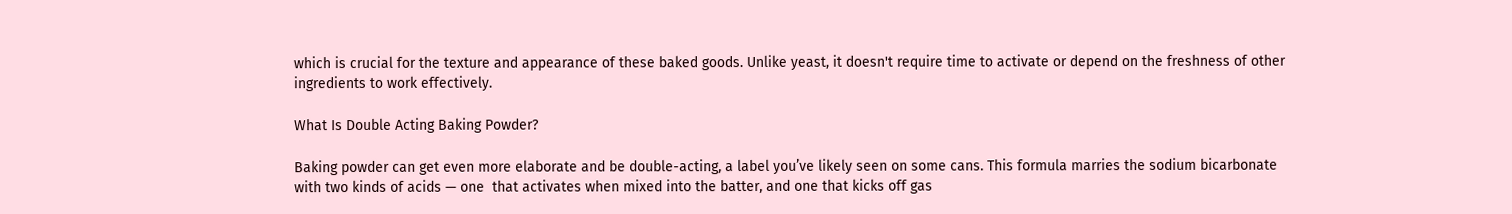which is crucial for the texture and appearance of these baked goods. Unlike yeast, it doesn't require time to activate or depend on the freshness of other ingredients to work effectively.

What Is Double Acting Baking Powder?

Baking powder can get even more elaborate and be double-acting, a label you’ve likely seen on some cans. This formula marries the sodium bicarbonate with two kinds of acids — one  that activates when mixed into the batter, and one that kicks off gas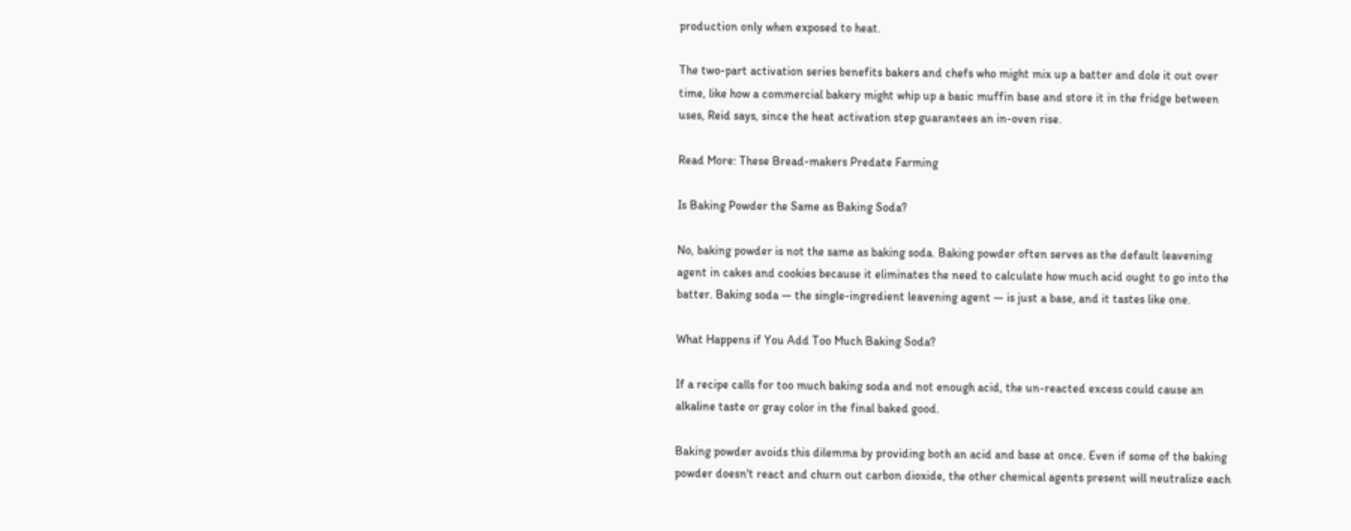production only when exposed to heat.

The two-part activation series benefits bakers and chefs who might mix up a batter and dole it out over time, like how a commercial bakery might whip up a basic muffin base and store it in the fridge between uses, Reid says, since the heat activation step guarantees an in-oven rise.

Read More: These Bread-makers Predate Farming

Is Baking Powder the Same as Baking Soda?

No, baking powder is not the same as baking soda. Baking powder often serves as the default leavening agent in cakes and cookies because it eliminates the need to calculate how much acid ought to go into the batter. Baking soda — the single-ingredient leavening agent — is just a base, and it tastes like one.

What Happens if You Add Too Much Baking Soda?

If a recipe calls for too much baking soda and not enough acid, the un-reacted excess could cause an alkaline taste or gray color in the final baked good.

Baking powder avoids this dilemma by providing both an acid and base at once. Even if some of the baking powder doesn't react and churn out carbon dioxide, the other chemical agents present will neutralize each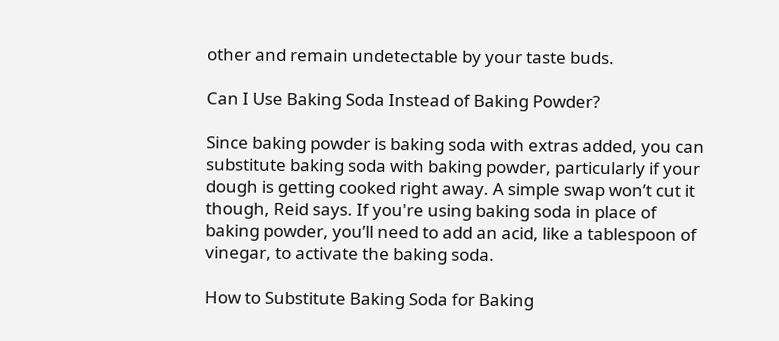other and remain undetectable by your taste buds.

Can I Use Baking Soda Instead of Baking Powder?

Since baking powder is baking soda with extras added, you can substitute baking soda with baking powder, particularly if your dough is getting cooked right away. A simple swap won’t cut it though, Reid says. If you're using baking soda in place of baking powder, you’ll need to add an acid, like a tablespoon of vinegar, to activate the baking soda.

How to Substitute Baking Soda for Baking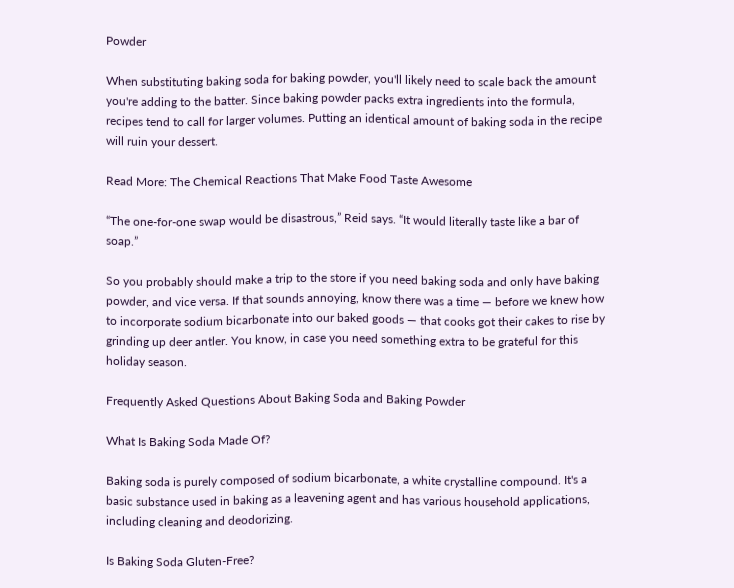Powder

When substituting baking soda for baking powder, you'll likely need to scale back the amount you're adding to the batter. Since baking powder packs extra ingredients into the formula, recipes tend to call for larger volumes. Putting an identical amount of baking soda in the recipe will ruin your dessert.

Read More: The Chemical Reactions That Make Food Taste Awesome

“The one-for-one swap would be disastrous,” Reid says. “It would literally taste like a bar of soap.”

So you probably should make a trip to the store if you need baking soda and only have baking powder, and vice versa. If that sounds annoying, know there was a time — before we knew how to incorporate sodium bicarbonate into our baked goods — that cooks got their cakes to rise by grinding up deer antler. You know, in case you need something extra to be grateful for this holiday season.

Frequently Asked Questions About Baking Soda and Baking Powder

What Is Baking Soda Made Of?

Baking soda is purely composed of sodium bicarbonate, a white crystalline compound. It's a basic substance used in baking as a leavening agent and has various household applications, including cleaning and deodorizing.

Is Baking Soda Gluten-Free?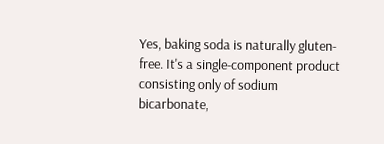Yes, baking soda is naturally gluten-free. It's a single-component product consisting only of sodium bicarbonate,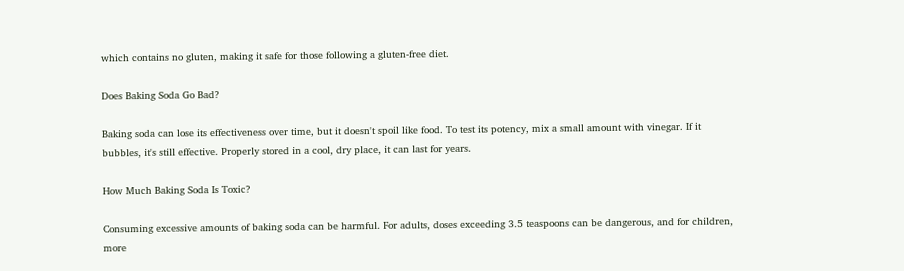which contains no gluten, making it safe for those following a gluten-free diet.

Does Baking Soda Go Bad?

Baking soda can lose its effectiveness over time, but it doesn't spoil like food. To test its potency, mix a small amount with vinegar. If it bubbles, it's still effective. Properly stored in a cool, dry place, it can last for years.

How Much Baking Soda Is Toxic?

Consuming excessive amounts of baking soda can be harmful. For adults, doses exceeding 3.5 teaspoons can be dangerous, and for children, more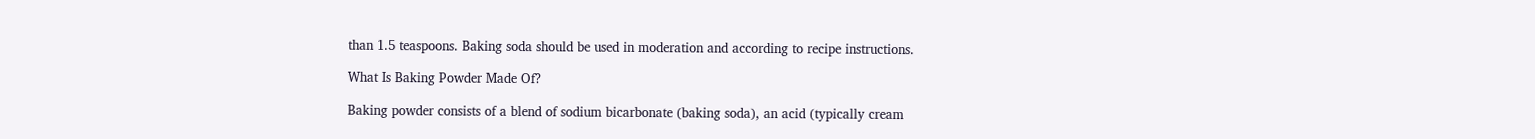than 1.5 teaspoons. Baking soda should be used in moderation and according to recipe instructions.

What Is Baking Powder Made Of?

Baking powder consists of a blend of sodium bicarbonate (baking soda), an acid (typically cream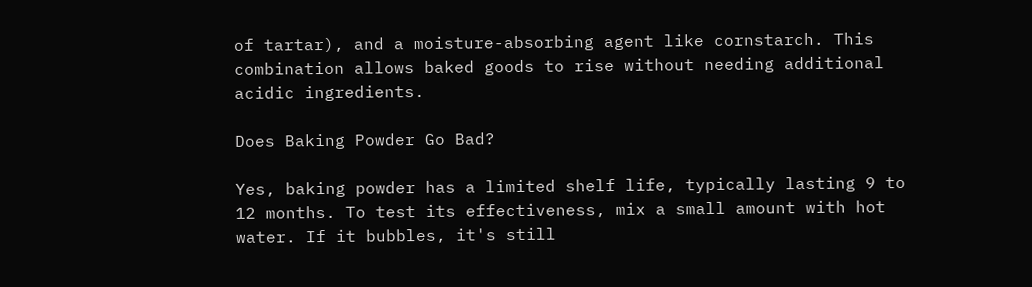of tartar), and a moisture-absorbing agent like cornstarch. This combination allows baked goods to rise without needing additional acidic ingredients.

Does Baking Powder Go Bad?

Yes, baking powder has a limited shelf life, typically lasting 9 to 12 months. To test its effectiveness, mix a small amount with hot water. If it bubbles, it's still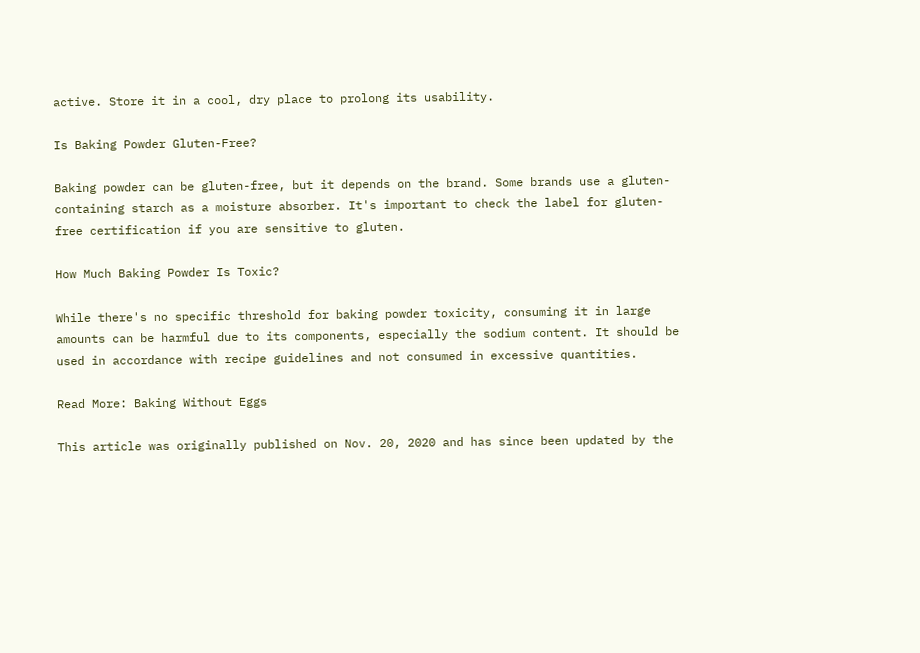active. Store it in a cool, dry place to prolong its usability.

Is Baking Powder Gluten-Free?

Baking powder can be gluten-free, but it depends on the brand. Some brands use a gluten-containing starch as a moisture absorber. It's important to check the label for gluten-free certification if you are sensitive to gluten.

How Much Baking Powder Is Toxic?

While there's no specific threshold for baking powder toxicity, consuming it in large amounts can be harmful due to its components, especially the sodium content. It should be used in accordance with recipe guidelines and not consumed in excessive quantities.

Read More: Baking Without Eggs

This article was originally published on Nov. 20, 2020 and has since been updated by the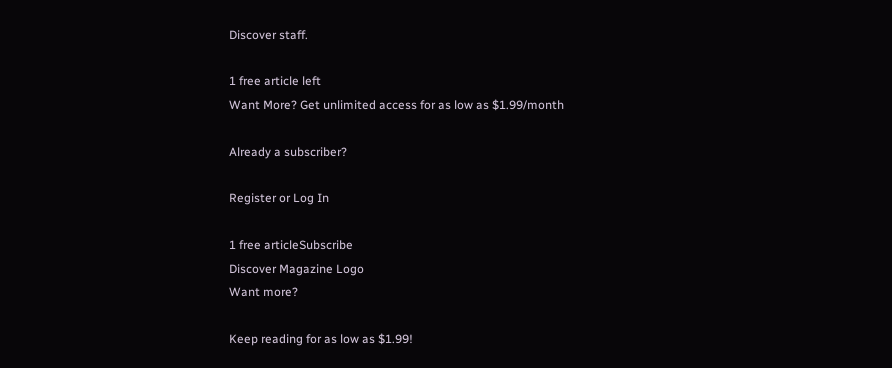Discover staff.

1 free article left
Want More? Get unlimited access for as low as $1.99/month

Already a subscriber?

Register or Log In

1 free articleSubscribe
Discover Magazine Logo
Want more?

Keep reading for as low as $1.99!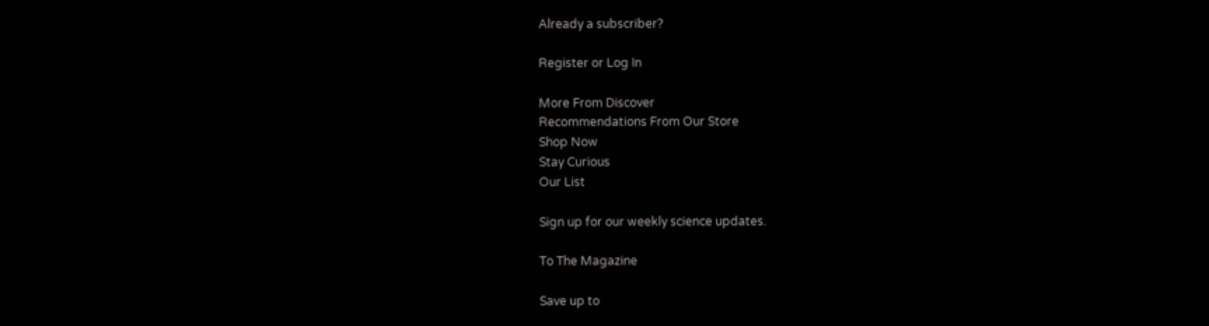Already a subscriber?

Register or Log In

More From Discover
Recommendations From Our Store
Shop Now
Stay Curious
Our List

Sign up for our weekly science updates.

To The Magazine

Save up to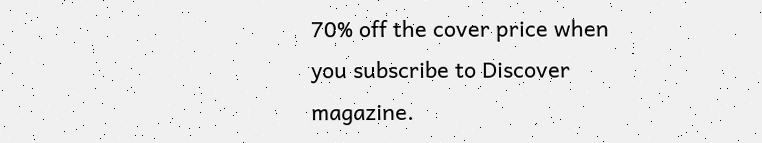70% off the cover price when you subscribe to Discover magazine.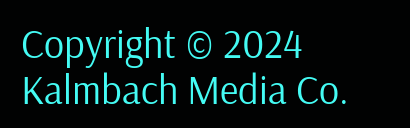Copyright © 2024 Kalmbach Media Co.